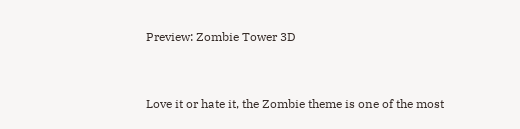Preview: Zombie Tower 3D



Love it or hate it, the Zombie theme is one of the most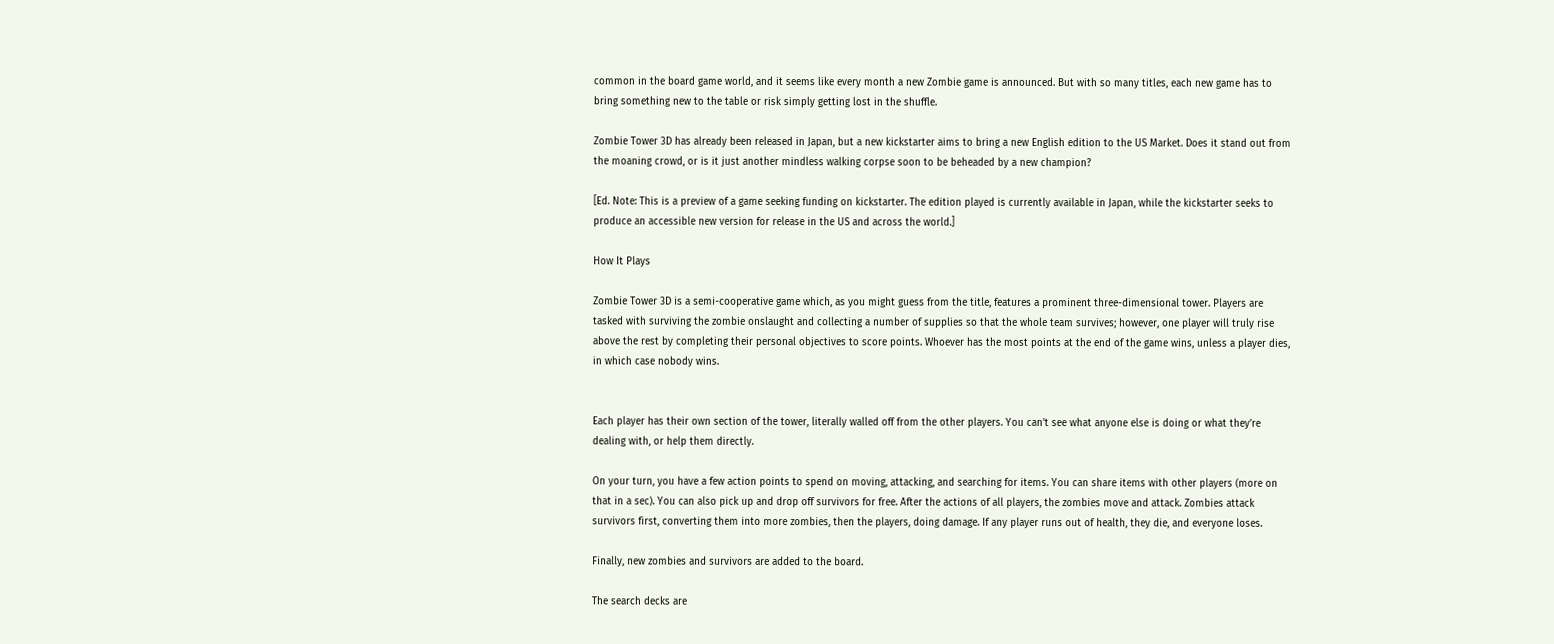common in the board game world, and it seems like every month a new Zombie game is announced. But with so many titles, each new game has to bring something new to the table or risk simply getting lost in the shuffle.

Zombie Tower 3D has already been released in Japan, but a new kickstarter aims to bring a new English edition to the US Market. Does it stand out from the moaning crowd, or is it just another mindless walking corpse soon to be beheaded by a new champion?

[Ed. Note: This is a preview of a game seeking funding on kickstarter. The edition played is currently available in Japan, while the kickstarter seeks to produce an accessible new version for release in the US and across the world.]

How It Plays

Zombie Tower 3D is a semi-cooperative game which, as you might guess from the title, features a prominent three-dimensional tower. Players are tasked with surviving the zombie onslaught and collecting a number of supplies so that the whole team survives; however, one player will truly rise above the rest by completing their personal objectives to score points. Whoever has the most points at the end of the game wins, unless a player dies, in which case nobody wins.


Each player has their own section of the tower, literally walled off from the other players. You can’t see what anyone else is doing or what they’re dealing with, or help them directly.

On your turn, you have a few action points to spend on moving, attacking, and searching for items. You can share items with other players (more on that in a sec). You can also pick up and drop off survivors for free. After the actions of all players, the zombies move and attack. Zombies attack survivors first, converting them into more zombies, then the players, doing damage. If any player runs out of health, they die, and everyone loses.

Finally, new zombies and survivors are added to the board.

The search decks are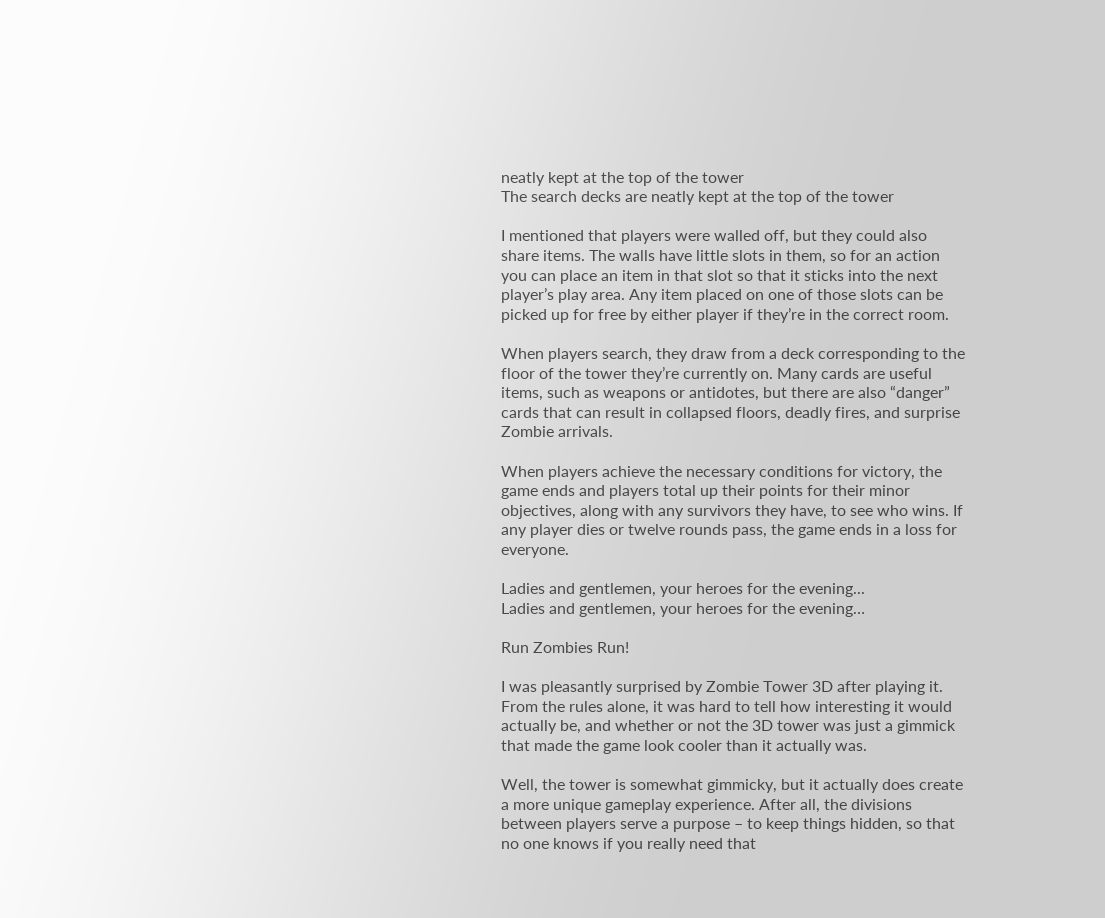neatly kept at the top of the tower
The search decks are neatly kept at the top of the tower

I mentioned that players were walled off, but they could also share items. The walls have little slots in them, so for an action you can place an item in that slot so that it sticks into the next player’s play area. Any item placed on one of those slots can be picked up for free by either player if they’re in the correct room.

When players search, they draw from a deck corresponding to the floor of the tower they’re currently on. Many cards are useful items, such as weapons or antidotes, but there are also “danger” cards that can result in collapsed floors, deadly fires, and surprise Zombie arrivals.

When players achieve the necessary conditions for victory, the game ends and players total up their points for their minor objectives, along with any survivors they have, to see who wins. If any player dies or twelve rounds pass, the game ends in a loss for everyone.

Ladies and gentlemen, your heroes for the evening...
Ladies and gentlemen, your heroes for the evening…

Run Zombies Run!

I was pleasantly surprised by Zombie Tower 3D after playing it. From the rules alone, it was hard to tell how interesting it would actually be, and whether or not the 3D tower was just a gimmick that made the game look cooler than it actually was.

Well, the tower is somewhat gimmicky, but it actually does create a more unique gameplay experience. After all, the divisions between players serve a purpose – to keep things hidden, so that no one knows if you really need that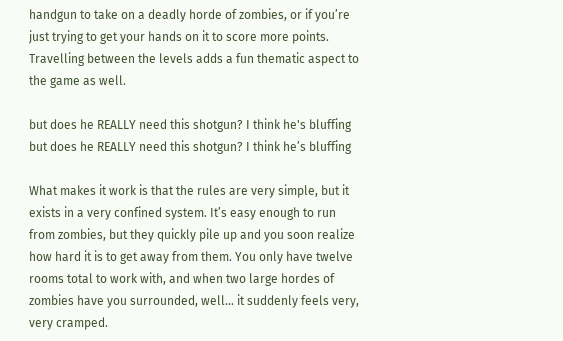handgun to take on a deadly horde of zombies, or if you’re just trying to get your hands on it to score more points. Travelling between the levels adds a fun thematic aspect to the game as well.

but does he REALLY need this shotgun? I think he's bluffing
but does he REALLY need this shotgun? I think he’s bluffing

What makes it work is that the rules are very simple, but it exists in a very confined system. It’s easy enough to run from zombies, but they quickly pile up and you soon realize how hard it is to get away from them. You only have twelve rooms total to work with, and when two large hordes of zombies have you surrounded, well… it suddenly feels very, very cramped.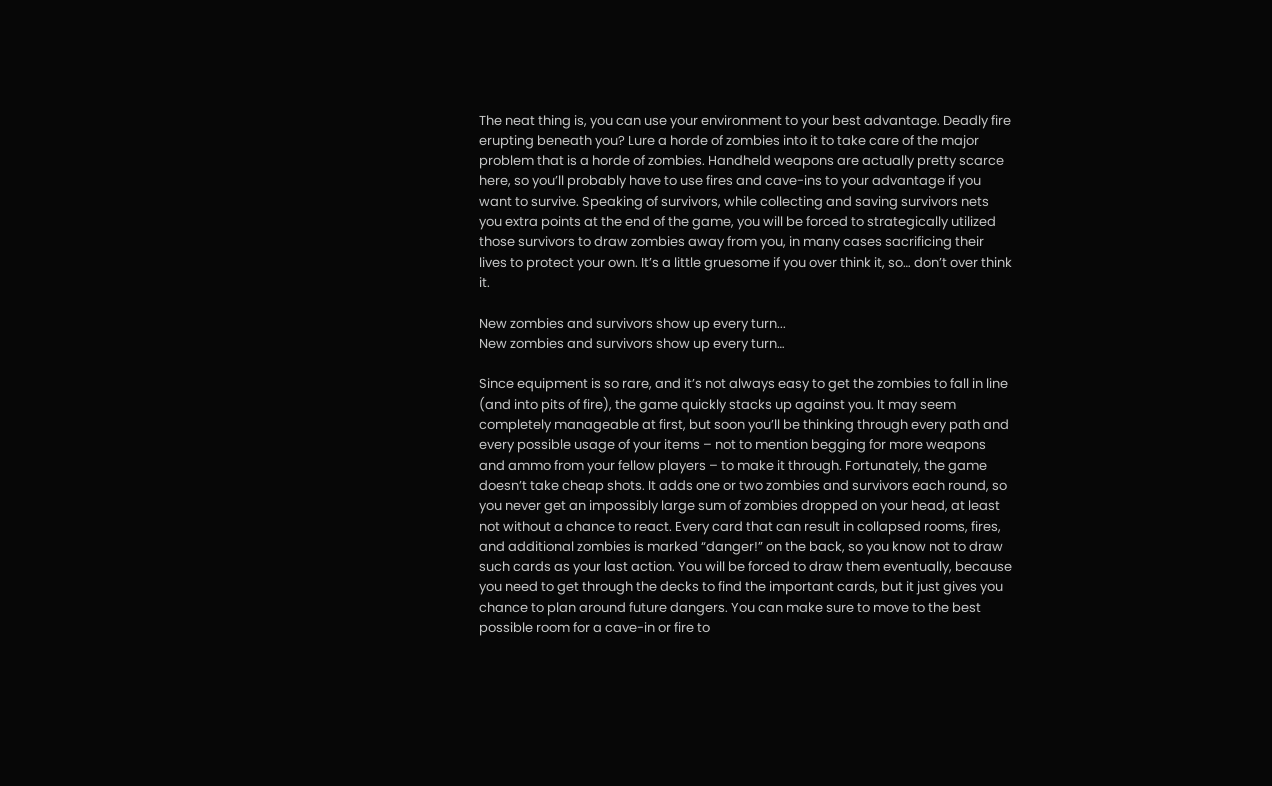The neat thing is, you can use your environment to your best advantage. Deadly fire erupting beneath you? Lure a horde of zombies into it to take care of the major problem that is a horde of zombies. Handheld weapons are actually pretty scarce here, so you’ll probably have to use fires and cave-ins to your advantage if you want to survive. Speaking of survivors, while collecting and saving survivors nets you extra points at the end of the game, you will be forced to strategically utilized those survivors to draw zombies away from you, in many cases sacrificing their lives to protect your own. It’s a little gruesome if you over think it, so… don’t over think it.

New zombies and survivors show up every turn...
New zombies and survivors show up every turn…

Since equipment is so rare, and it’s not always easy to get the zombies to fall in line (and into pits of fire), the game quickly stacks up against you. It may seem completely manageable at first, but soon you’ll be thinking through every path and every possible usage of your items – not to mention begging for more weapons and ammo from your fellow players – to make it through. Fortunately, the game doesn’t take cheap shots. It adds one or two zombies and survivors each round, so you never get an impossibly large sum of zombies dropped on your head, at least not without a chance to react. Every card that can result in collapsed rooms, fires, and additional zombies is marked “danger!” on the back, so you know not to draw such cards as your last action. You will be forced to draw them eventually, because you need to get through the decks to find the important cards, but it just gives you chance to plan around future dangers. You can make sure to move to the best possible room for a cave-in or fire to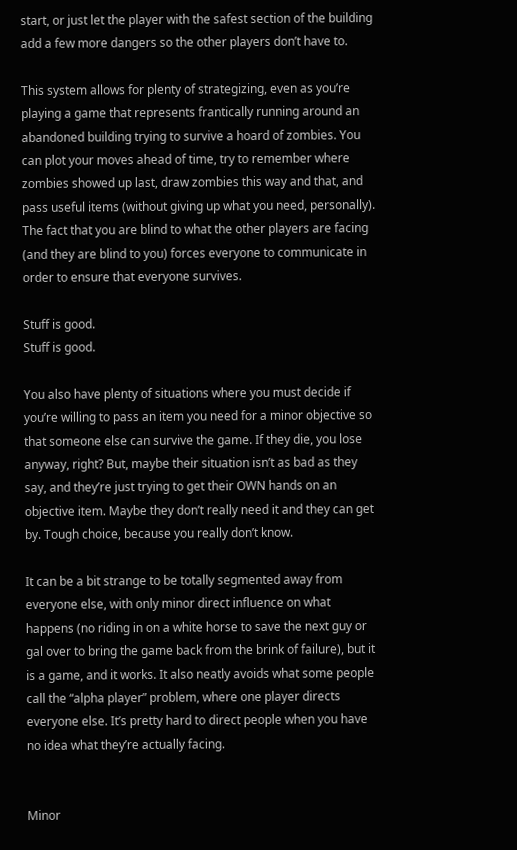start, or just let the player with the safest section of the building add a few more dangers so the other players don’t have to.

This system allows for plenty of strategizing, even as you’re playing a game that represents frantically running around an abandoned building trying to survive a hoard of zombies. You can plot your moves ahead of time, try to remember where zombies showed up last, draw zombies this way and that, and pass useful items (without giving up what you need, personally). The fact that you are blind to what the other players are facing (and they are blind to you) forces everyone to communicate in order to ensure that everyone survives.

Stuff is good.
Stuff is good.

You also have plenty of situations where you must decide if you’re willing to pass an item you need for a minor objective so that someone else can survive the game. If they die, you lose anyway, right? But, maybe their situation isn’t as bad as they say, and they’re just trying to get their OWN hands on an objective item. Maybe they don’t really need it and they can get by. Tough choice, because you really don’t know.

It can be a bit strange to be totally segmented away from everyone else, with only minor direct influence on what happens (no riding in on a white horse to save the next guy or gal over to bring the game back from the brink of failure), but it is a game, and it works. It also neatly avoids what some people call the “alpha player” problem, where one player directs everyone else. It’s pretty hard to direct people when you have no idea what they’re actually facing.


Minor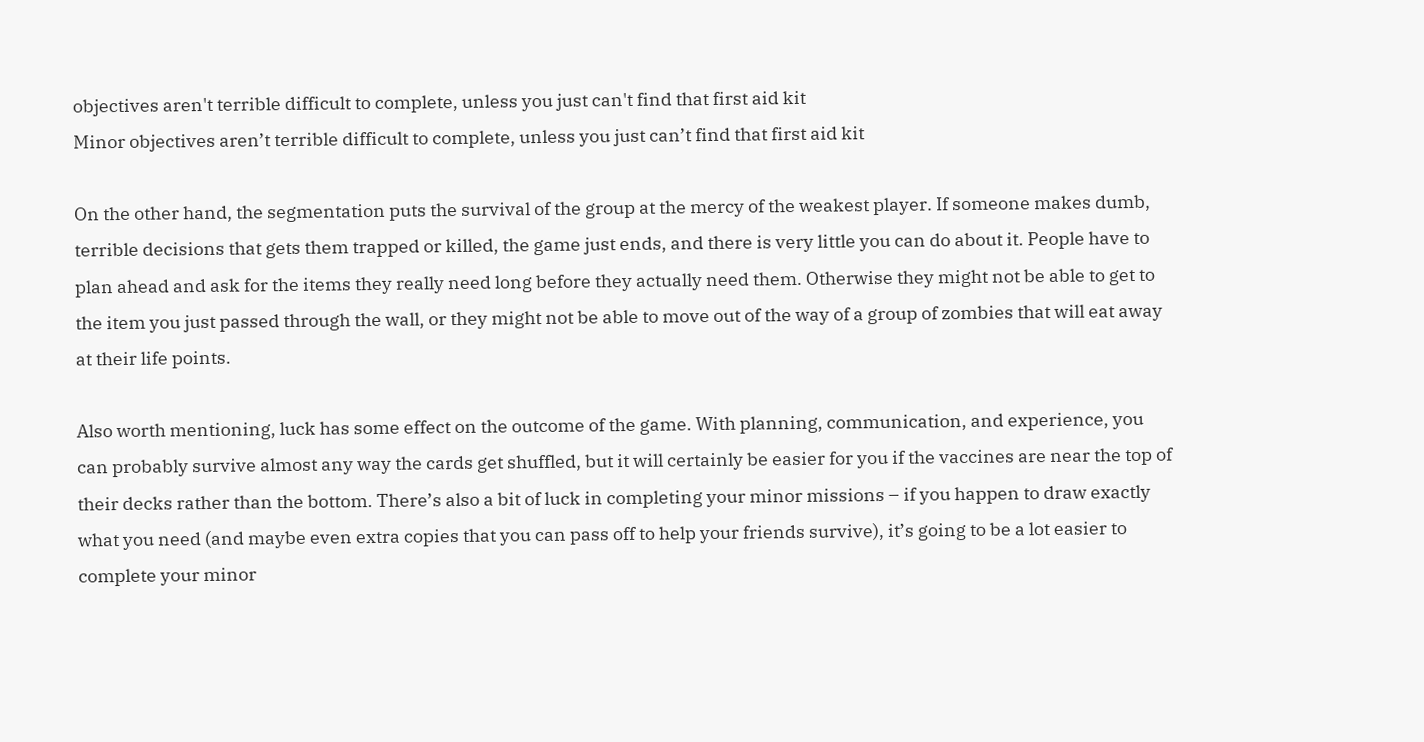objectives aren't terrible difficult to complete, unless you just can't find that first aid kit
Minor objectives aren’t terrible difficult to complete, unless you just can’t find that first aid kit

On the other hand, the segmentation puts the survival of the group at the mercy of the weakest player. If someone makes dumb, terrible decisions that gets them trapped or killed, the game just ends, and there is very little you can do about it. People have to plan ahead and ask for the items they really need long before they actually need them. Otherwise they might not be able to get to the item you just passed through the wall, or they might not be able to move out of the way of a group of zombies that will eat away at their life points.

Also worth mentioning, luck has some effect on the outcome of the game. With planning, communication, and experience, you can probably survive almost any way the cards get shuffled, but it will certainly be easier for you if the vaccines are near the top of their decks rather than the bottom. There’s also a bit of luck in completing your minor missions – if you happen to draw exactly what you need (and maybe even extra copies that you can pass off to help your friends survive), it’s going to be a lot easier to complete your minor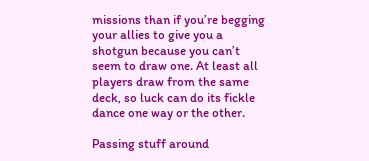missions than if you’re begging your allies to give you a shotgun because you can’t seem to draw one. At least all players draw from the same deck, so luck can do its fickle dance one way or the other.

Passing stuff around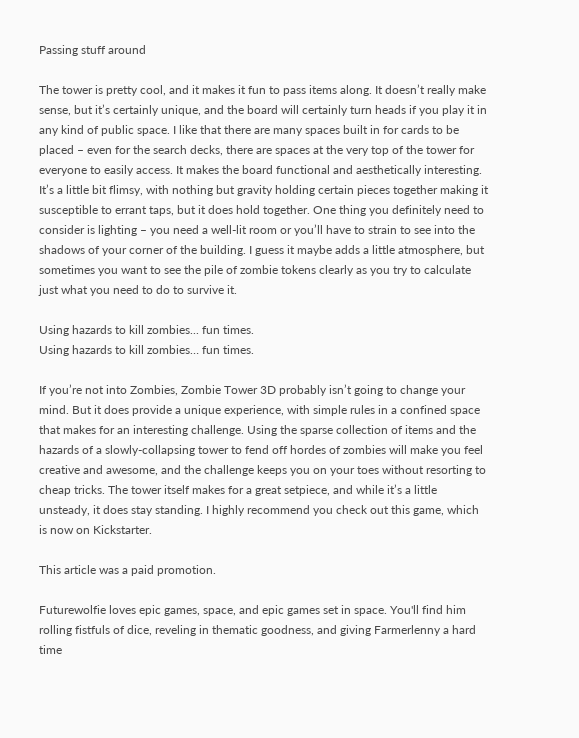Passing stuff around

The tower is pretty cool, and it makes it fun to pass items along. It doesn’t really make sense, but it’s certainly unique, and the board will certainly turn heads if you play it in any kind of public space. I like that there are many spaces built in for cards to be placed – even for the search decks, there are spaces at the very top of the tower for everyone to easily access. It makes the board functional and aesthetically interesting. It’s a little bit flimsy, with nothing but gravity holding certain pieces together making it susceptible to errant taps, but it does hold together. One thing you definitely need to consider is lighting – you need a well-lit room or you’ll have to strain to see into the shadows of your corner of the building. I guess it maybe adds a little atmosphere, but sometimes you want to see the pile of zombie tokens clearly as you try to calculate just what you need to do to survive it.

Using hazards to kill zombies... fun times.
Using hazards to kill zombies… fun times.

If you’re not into Zombies, Zombie Tower 3D probably isn’t going to change your mind. But it does provide a unique experience, with simple rules in a confined space that makes for an interesting challenge. Using the sparse collection of items and the hazards of a slowly-collapsing tower to fend off hordes of zombies will make you feel creative and awesome, and the challenge keeps you on your toes without resorting to cheap tricks. The tower itself makes for a great setpiece, and while it’s a little unsteady, it does stay standing. I highly recommend you check out this game, which is now on Kickstarter.

This article was a paid promotion.

Futurewolfie loves epic games, space, and epic games set in space. You'll find him rolling fistfuls of dice, reveling in thematic goodness, and giving Farmerlenny a hard time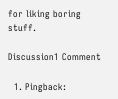for liking boring stuff.

Discussion1 Comment

  1. Pingback: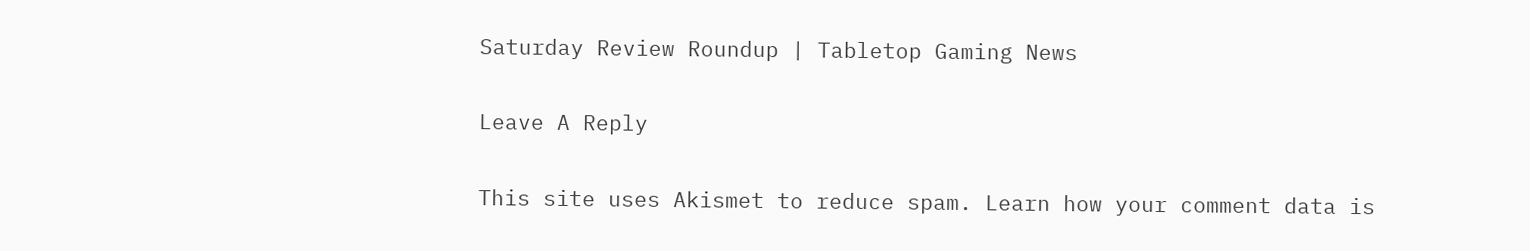Saturday Review Roundup | Tabletop Gaming News

Leave A Reply

This site uses Akismet to reduce spam. Learn how your comment data is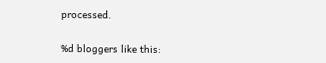processed.

%d bloggers like this: